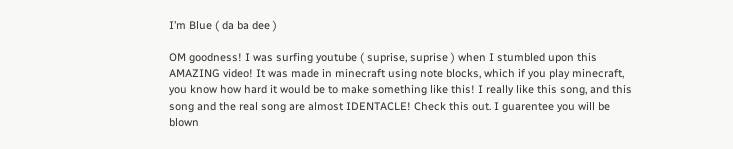I’m Blue ( da ba dee )

OM goodness! I was surfing youtube ( suprise, suprise ) when I stumbled upon this AMAZING video! It was made in minecraft using note blocks, which if you play minecraft, you know how hard it would be to make something like this! I really like this song, and this song and the real song are almost IDENTACLE! Check this out. I guarentee you will be blown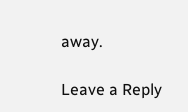away.

Leave a Reply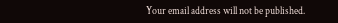Your email address will not be published.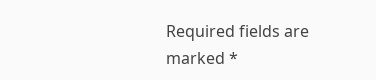Required fields are marked *